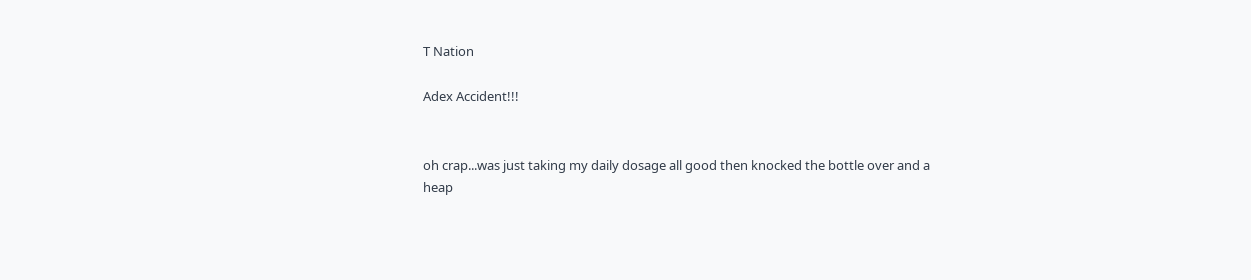T Nation

Adex Accident!!!


oh crap...was just taking my daily dosage all good then knocked the bottle over and a heap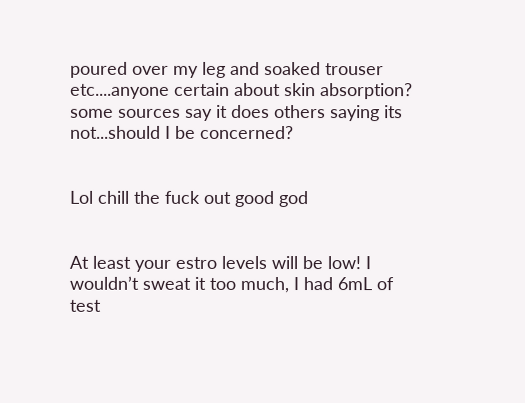poured over my leg and soaked trouser etc....anyone certain about skin absorption? some sources say it does others saying its not...should I be concerned?


Lol chill the fuck out good god


At least your estro levels will be low! I wouldn’t sweat it too much, I had 6mL of test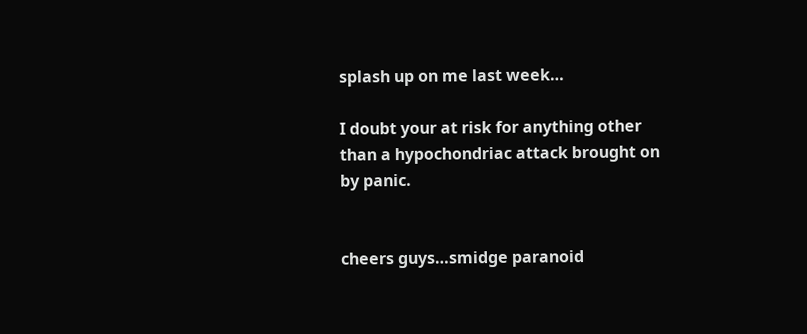splash up on me last week…

I doubt your at risk for anything other than a hypochondriac attack brought on by panic.


cheers guys…smidge paranoid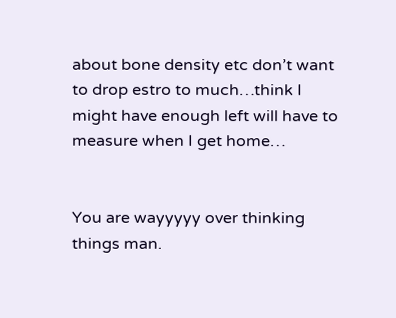about bone density etc don’t want to drop estro to much…think I might have enough left will have to measure when I get home…


You are wayyyyy over thinking things man.